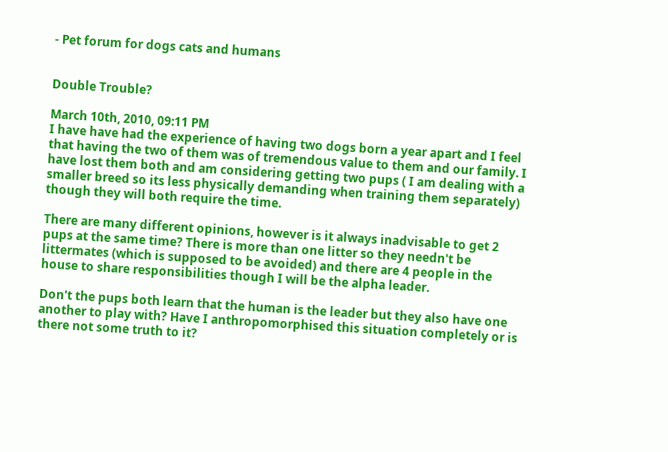- Pet forum for dogs cats and humans


Double Trouble?

March 10th, 2010, 09:11 PM
I have have had the experience of having two dogs born a year apart and I feel that having the two of them was of tremendous value to them and our family. I have lost them both and am considering getting two pups ( I am dealing with a smaller breed so its less physically demanding when training them separately) though they will both require the time.

There are many different opinions, however is it always inadvisable to get 2 pups at the same time? There is more than one litter so they needn't be littermates (which is supposed to be avoided) and there are 4 people in the house to share responsibilities though I will be the alpha leader.

Don't the pups both learn that the human is the leader but they also have one another to play with? Have I anthropomorphised this situation completely or is there not some truth to it?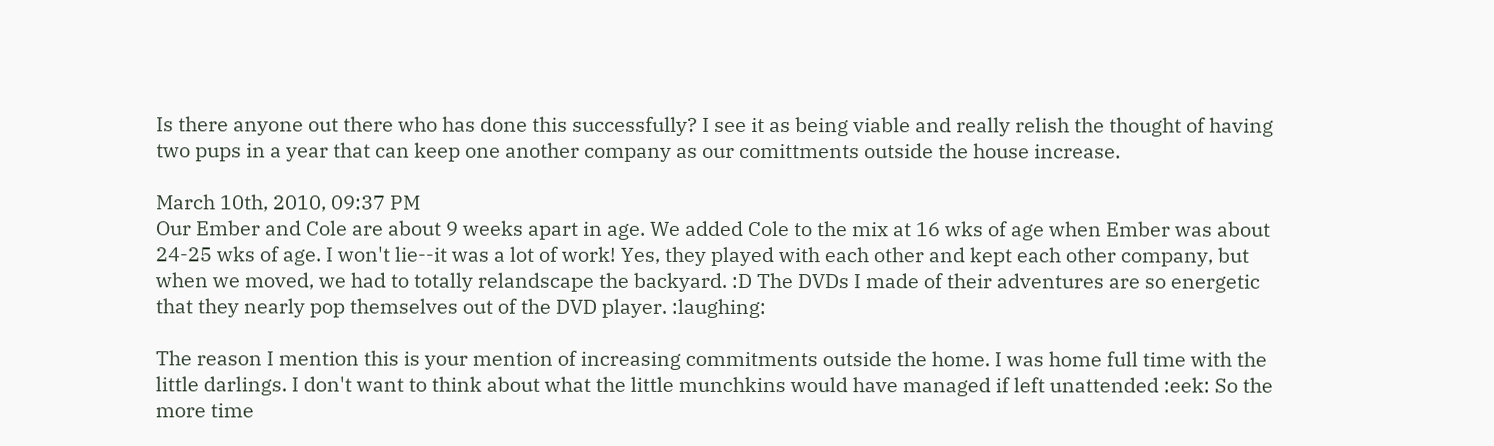Is there anyone out there who has done this successfully? I see it as being viable and really relish the thought of having two pups in a year that can keep one another company as our comittments outside the house increase.

March 10th, 2010, 09:37 PM
Our Ember and Cole are about 9 weeks apart in age. We added Cole to the mix at 16 wks of age when Ember was about 24-25 wks of age. I won't lie--it was a lot of work! Yes, they played with each other and kept each other company, but when we moved, we had to totally relandscape the backyard. :D The DVDs I made of their adventures are so energetic that they nearly pop themselves out of the DVD player. :laughing:

The reason I mention this is your mention of increasing commitments outside the home. I was home full time with the little darlings. I don't want to think about what the little munchkins would have managed if left unattended :eek: So the more time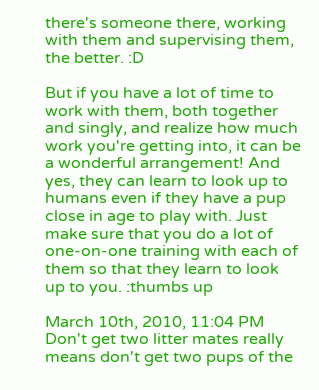there's someone there, working with them and supervising them, the better. :D

But if you have a lot of time to work with them, both together and singly, and realize how much work you're getting into, it can be a wonderful arrangement! And yes, they can learn to look up to humans even if they have a pup close in age to play with. Just make sure that you do a lot of one-on-one training with each of them so that they learn to look up to you. :thumbs up

March 10th, 2010, 11:04 PM
Don't get two litter mates really means don't get two pups of the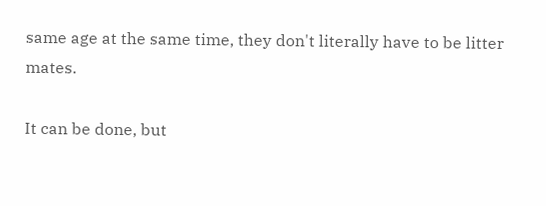same age at the same time, they don't literally have to be litter mates.

It can be done, but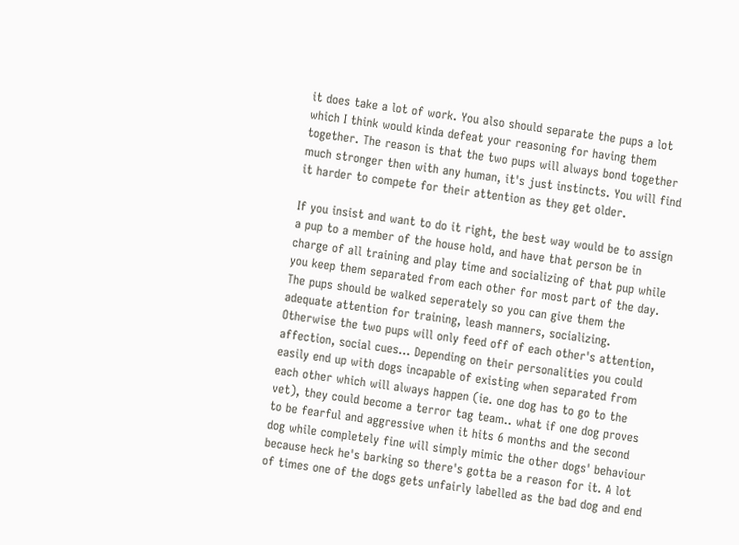it does take a lot of work. You also should separate the pups a lot which I think would kinda defeat your reasoning for having them together. The reason is that the two pups will always bond together much stronger then with any human, it's just instincts. You will find it harder to compete for their attention as they get older.

If you insist and want to do it right, the best way would be to assign a pup to a member of the house hold, and have that person be in charge of all training and play time and socializing of that pup while you keep them separated from each other for most part of the day. The pups should be walked seperately so you can give them the adequate attention for training, leash manners, socializing. Otherwise the two pups will only feed off of each other's attention, affection, social cues... Depending on their personalities you could easily end up with dogs incapable of existing when separated from each other which will always happen (ie. one dog has to go to the vet), they could become a terror tag team.. what if one dog proves to be fearful and aggressive when it hits 6 months and the second dog while completely fine will simply mimic the other dogs' behaviour because heck he's barking so there's gotta be a reason for it. A lot of times one of the dogs gets unfairly labelled as the bad dog and end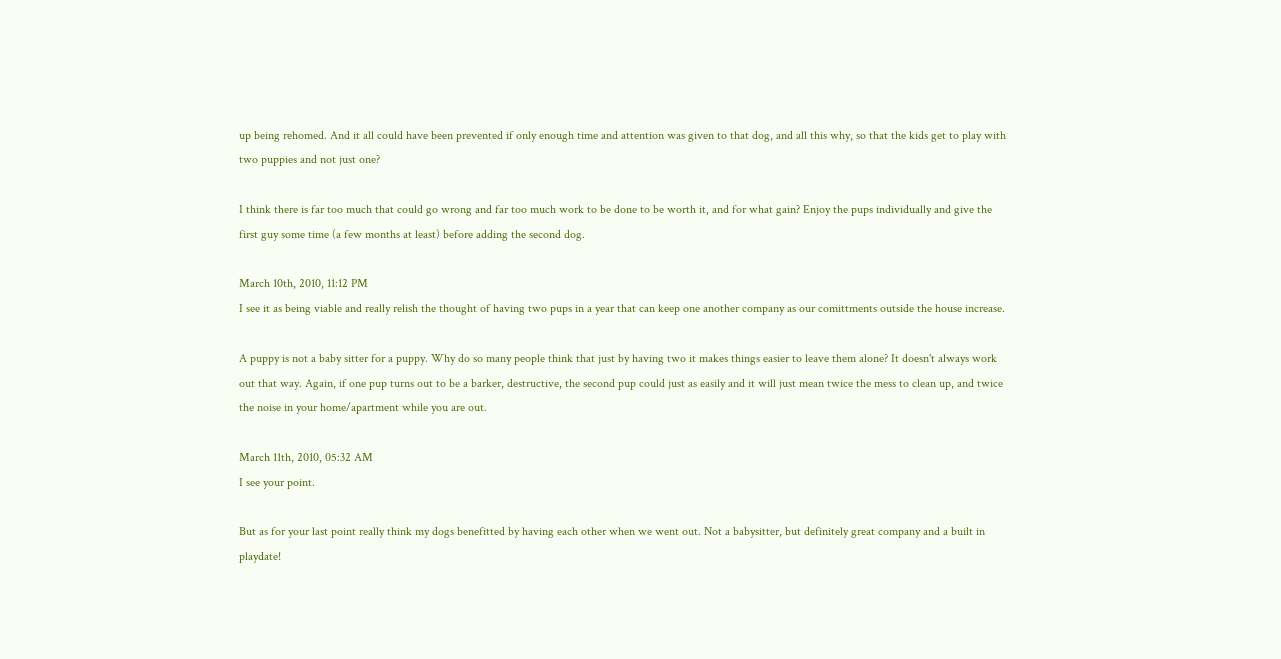up being rehomed. And it all could have been prevented if only enough time and attention was given to that dog, and all this why, so that the kids get to play with two puppies and not just one?

I think there is far too much that could go wrong and far too much work to be done to be worth it, and for what gain? Enjoy the pups individually and give the first guy some time (a few months at least) before adding the second dog.

March 10th, 2010, 11:12 PM
I see it as being viable and really relish the thought of having two pups in a year that can keep one another company as our comittments outside the house increase.

A puppy is not a baby sitter for a puppy. Why do so many people think that just by having two it makes things easier to leave them alone? It doesn't always work out that way. Again, if one pup turns out to be a barker, destructive, the second pup could just as easily and it will just mean twice the mess to clean up, and twice the noise in your home/apartment while you are out.

March 11th, 2010, 05:32 AM
I see your point.

But as for your last point really think my dogs benefitted by having each other when we went out. Not a babysitter, but definitely great company and a built in playdate!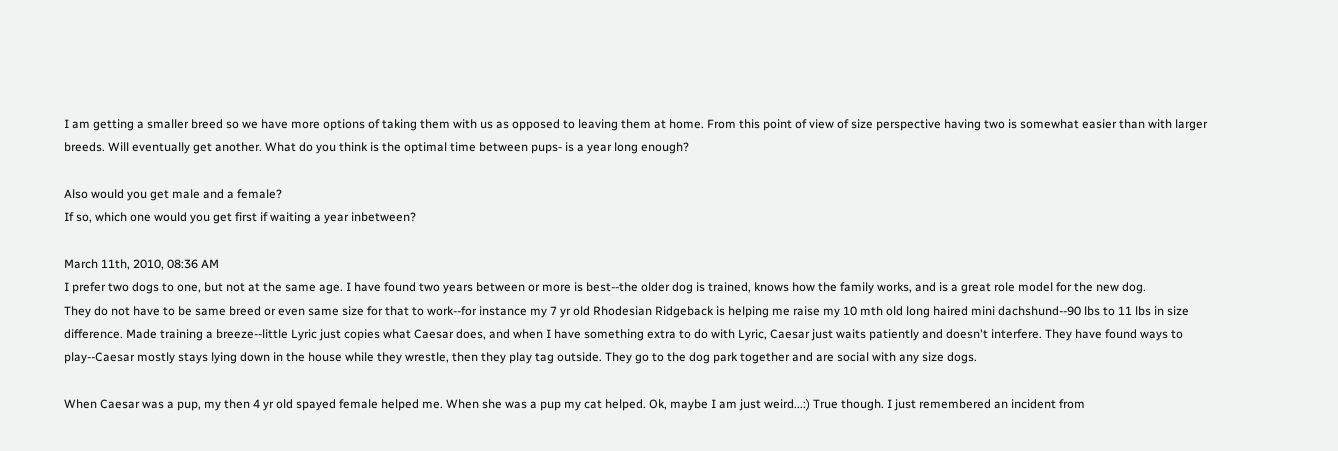I am getting a smaller breed so we have more options of taking them with us as opposed to leaving them at home. From this point of view of size perspective having two is somewhat easier than with larger breeds. Will eventually get another. What do you think is the optimal time between pups- is a year long enough?

Also would you get male and a female?
If so, which one would you get first if waiting a year inbetween?

March 11th, 2010, 08:36 AM
I prefer two dogs to one, but not at the same age. I have found two years between or more is best--the older dog is trained, knows how the family works, and is a great role model for the new dog.
They do not have to be same breed or even same size for that to work--for instance my 7 yr old Rhodesian Ridgeback is helping me raise my 10 mth old long haired mini dachshund--90 lbs to 11 lbs in size difference. Made training a breeze--little Lyric just copies what Caesar does, and when I have something extra to do with Lyric, Caesar just waits patiently and doesn't interfere. They have found ways to play--Caesar mostly stays lying down in the house while they wrestle, then they play tag outside. They go to the dog park together and are social with any size dogs.

When Caesar was a pup, my then 4 yr old spayed female helped me. When she was a pup my cat helped. Ok, maybe I am just weird...:) True though. I just remembered an incident from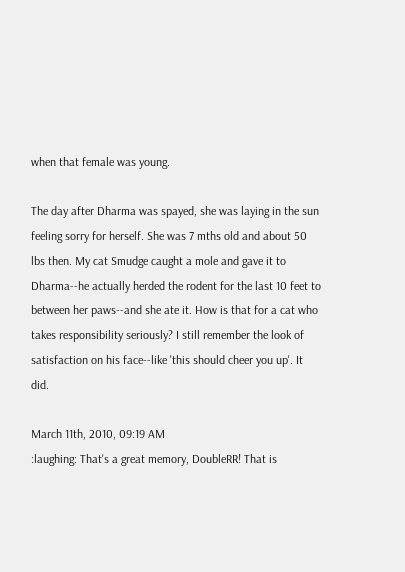when that female was young.

The day after Dharma was spayed, she was laying in the sun feeling sorry for herself. She was 7 mths old and about 50 lbs then. My cat Smudge caught a mole and gave it to Dharma--he actually herded the rodent for the last 10 feet to between her paws--and she ate it. How is that for a cat who takes responsibility seriously? I still remember the look of satisfaction on his face--like 'this should cheer you up'. It did.

March 11th, 2010, 09:19 AM
:laughing: That's a great memory, DoubleRR! That is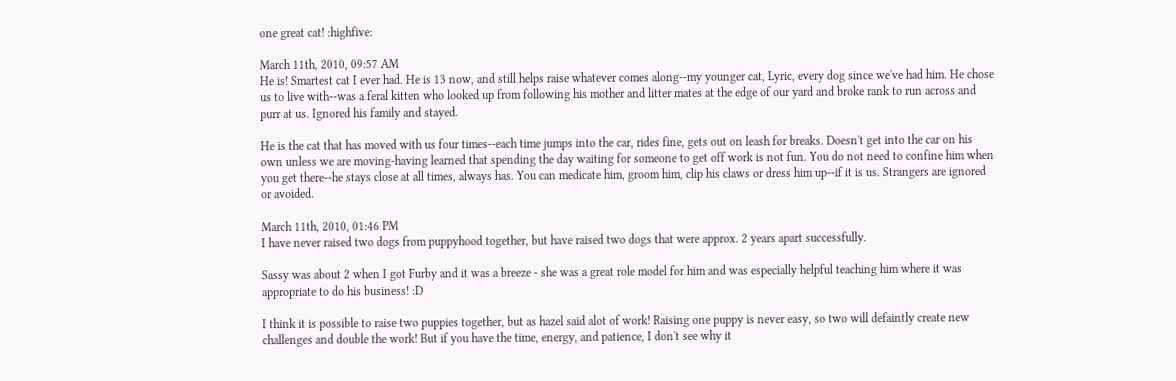one great cat! :highfive:

March 11th, 2010, 09:57 AM
He is! Smartest cat I ever had. He is 13 now, and still helps raise whatever comes along--my younger cat, Lyric, every dog since we've had him. He chose us to live with--was a feral kitten who looked up from following his mother and litter mates at the edge of our yard and broke rank to run across and purr at us. Ignored his family and stayed.

He is the cat that has moved with us four times--each time jumps into the car, rides fine, gets out on leash for breaks. Doesn't get into the car on his own unless we are moving-having learned that spending the day waiting for someone to get off work is not fun. You do not need to confine him when you get there--he stays close at all times, always has. You can medicate him, groom him, clip his claws or dress him up--if it is us. Strangers are ignored or avoided.

March 11th, 2010, 01:46 PM
I have never raised two dogs from puppyhood together, but have raised two dogs that were approx. 2 years apart successfully.

Sassy was about 2 when I got Furby and it was a breeze - she was a great role model for him and was especially helpful teaching him where it was appropriate to do his business! :D

I think it is possible to raise two puppies together, but as hazel said alot of work! Raising one puppy is never easy, so two will defaintly create new challenges and double the work! But if you have the time, energy, and patience, I don't see why it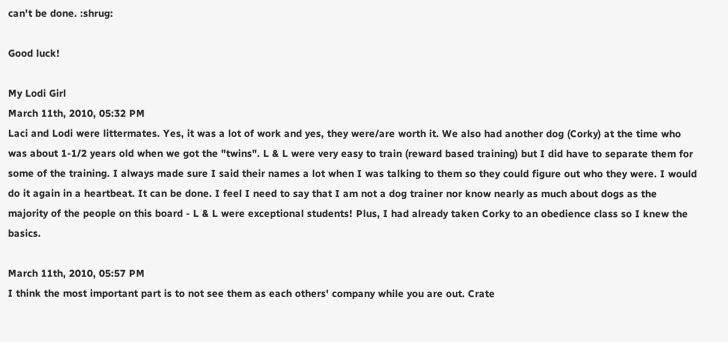can't be done. :shrug:

Good luck!

My Lodi Girl
March 11th, 2010, 05:32 PM
Laci and Lodi were littermates. Yes, it was a lot of work and yes, they were/are worth it. We also had another dog (Corky) at the time who was about 1-1/2 years old when we got the "twins". L & L were very easy to train (reward based training) but I did have to separate them for some of the training. I always made sure I said their names a lot when I was talking to them so they could figure out who they were. I would do it again in a heartbeat. It can be done. I feel I need to say that I am not a dog trainer nor know nearly as much about dogs as the majority of the people on this board - L & L were exceptional students! Plus, I had already taken Corky to an obedience class so I knew the basics.

March 11th, 2010, 05:57 PM
I think the most important part is to not see them as each others' company while you are out. Crate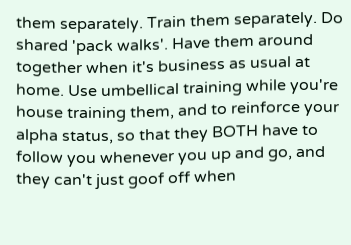them separately. Train them separately. Do shared 'pack walks'. Have them around together when it's business as usual at home. Use umbellical training while you're house training them, and to reinforce your alpha status, so that they BOTH have to follow you whenever you up and go, and they can't just goof off when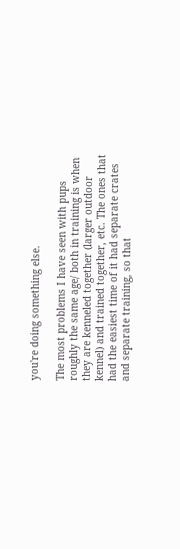you're doing something else.

The most problems I have seen with pups roughly the same age/ both in training is when they are kenneled together (larger outdoor kennel) and trained together, etc. The ones that had the easiest time of it had separate crates and separate training, so that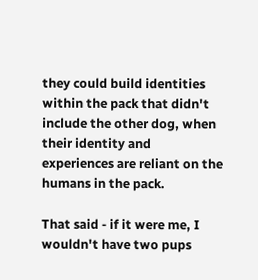they could build identities within the pack that didn't include the other dog, when their identity and experiences are reliant on the humans in the pack.

That said - if it were me, I wouldn't have two pups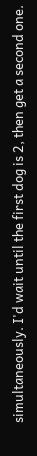simultaneously. I'd wait until the first dog is 2, then get a second one.